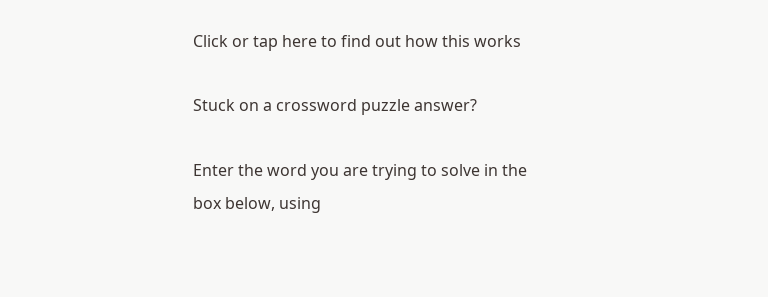Click or tap here to find out how this works

Stuck on a crossword puzzle answer?

Enter the word you are trying to solve in the box below, using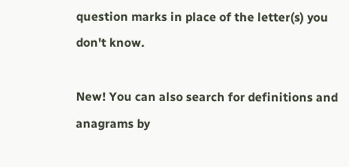question marks in place of the letter(s) you don't know.

New! You can also search for definitions and anagrams by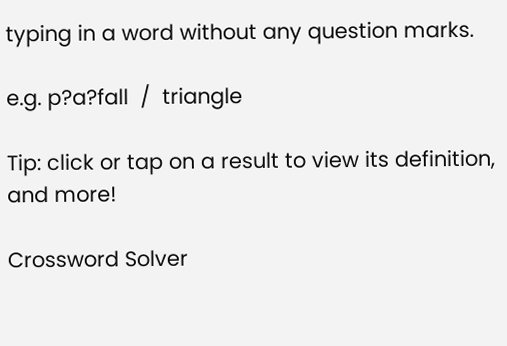typing in a word without any question marks.

e.g. p?a?fall  /  triangle

Tip: click or tap on a result to view its definition, and more!

Crossword Solver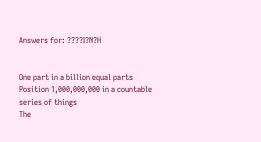Answers for: ????I?N?H


One part in a billion equal parts
Position 1,000,000,000 in a countable series of things
The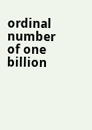ordinal number of one billion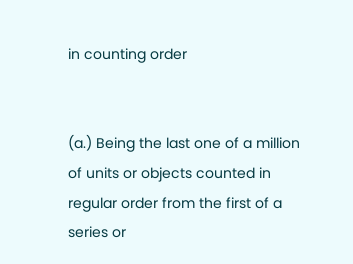in counting order


(a.) Being the last one of a million of units or objects counted in regular order from the first of a series or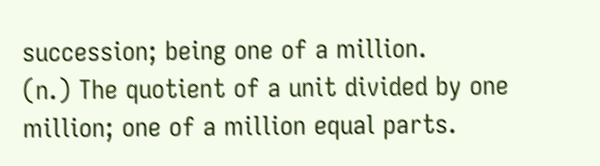succession; being one of a million.
(n.) The quotient of a unit divided by one million; one of a million equal parts.